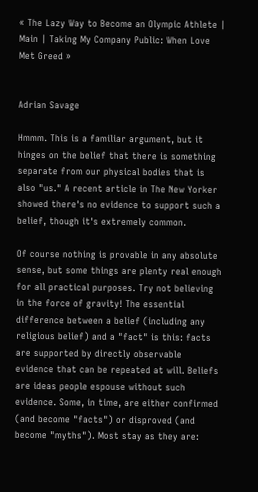« The Lazy Way to Become an Olympic Athlete | Main | Taking My Company Public: When Love Met Greed »


Adrian Savage

Hmmm. This is a familiar argument, but it hinges on the belief that there is something separate from our physical bodies that is also "us." A recent article in The New Yorker showed there's no evidence to support such a belief, though it's extremely common.

Of course nothing is provable in any absolute sense, but some things are plenty real enough for all practical purposes. Try not believing in the force of gravity! The essential difference between a belief (including any religious belief) and a "fact" is this: facts are supported by directly observable evidence that can be repeated at will. Beliefs are ideas people espouse without such evidence. Some, in time, are either confirmed (and become "facts") or disproved (and become "myths"). Most stay as they are: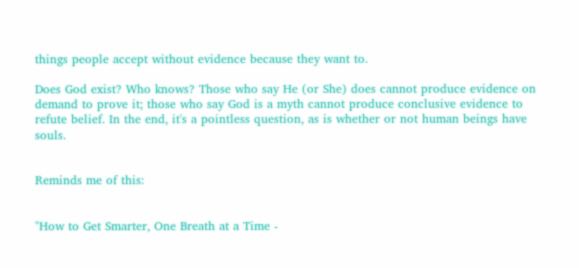things people accept without evidence because they want to.

Does God exist? Who knows? Those who say He (or She) does cannot produce evidence on demand to prove it; those who say God is a myth cannot produce conclusive evidence to refute belief. In the end, it's a pointless question, as is whether or not human beings have souls.


Reminds me of this:


"How to Get Smarter, One Breath at a Time -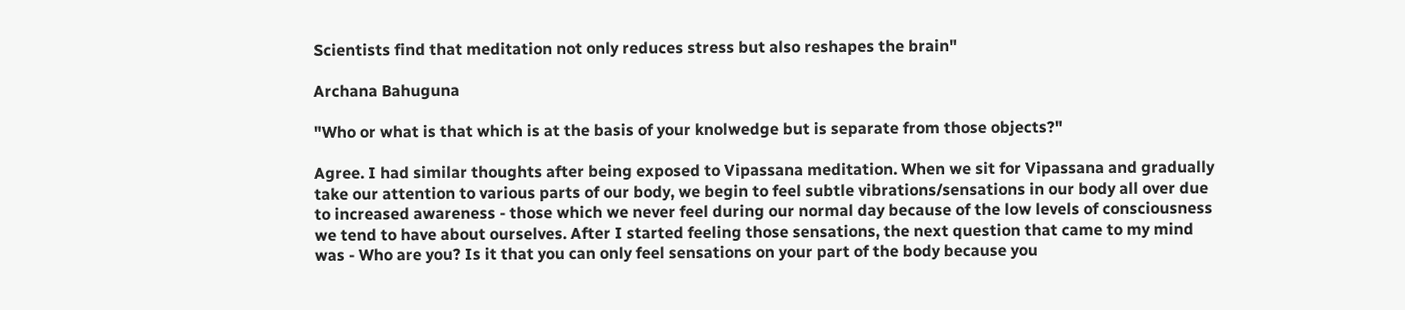Scientists find that meditation not only reduces stress but also reshapes the brain"

Archana Bahuguna

"Who or what is that which is at the basis of your knolwedge but is separate from those objects?"

Agree. I had similar thoughts after being exposed to Vipassana meditation. When we sit for Vipassana and gradually take our attention to various parts of our body, we begin to feel subtle vibrations/sensations in our body all over due to increased awareness - those which we never feel during our normal day because of the low levels of consciousness we tend to have about ourselves. After I started feeling those sensations, the next question that came to my mind was - Who are you? Is it that you can only feel sensations on your part of the body because you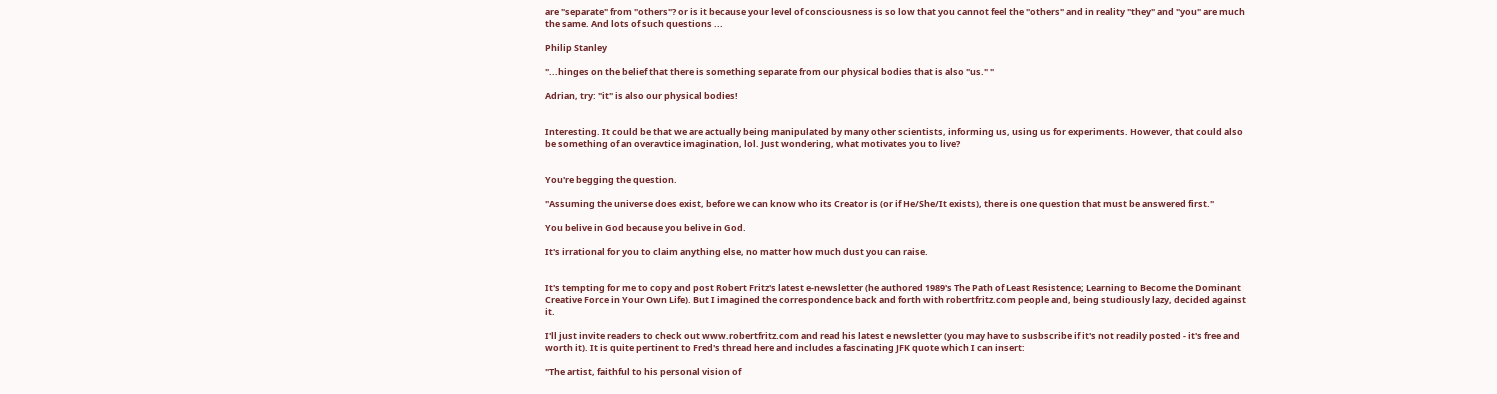are "separate" from "others"? or is it because your level of consciousness is so low that you cannot feel the "others" and in reality "they" and "you" are much the same. And lots of such questions ...

Philip Stanley

"...hinges on the belief that there is something separate from our physical bodies that is also "us." "

Adrian, try: "it" is also our physical bodies!


Interesting. It could be that we are actually being manipulated by many other scientists, informing us, using us for experiments. However, that could also be something of an overavtice imagination, lol. Just wondering, what motivates you to live?


You're begging the question.

"Assuming the universe does exist, before we can know who its Creator is (or if He/She/It exists), there is one question that must be answered first."

You belive in God because you belive in God.

It's irrational for you to claim anything else, no matter how much dust you can raise.


It's tempting for me to copy and post Robert Fritz's latest e-newsletter (he authored 1989's The Path of Least Resistence; Learning to Become the Dominant Creative Force in Your Own Life). But I imagined the correspondence back and forth with robertfritz.com people and, being studiously lazy, decided against it.

I'll just invite readers to check out www.robertfritz.com and read his latest e newsletter (you may have to susbscribe if it's not readily posted - it's free and worth it). It is quite pertinent to Fred's thread here and includes a fascinating JFK quote which I can insert:

"The artist, faithful to his personal vision of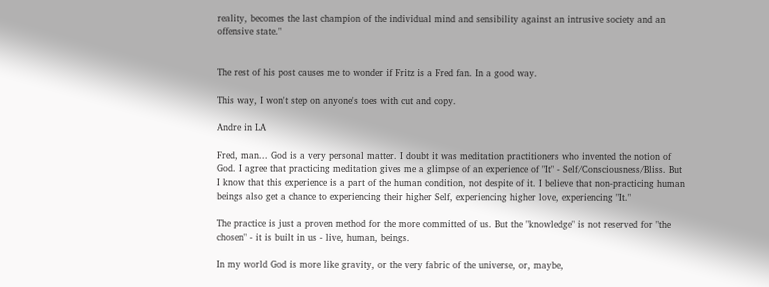reality, becomes the last champion of the individual mind and sensibility against an intrusive society and an offensive state."


The rest of his post causes me to wonder if Fritz is a Fred fan. In a good way.

This way, I won't step on anyone's toes with cut and copy.

Andre in LA

Fred, man... God is a very personal matter. I doubt it was meditation practitioners who invented the notion of God. I agree that practicing meditation gives me a glimpse of an experience of "It" - Self/Consciousness/Bliss. But I know that this experience is a part of the human condition, not despite of it. I believe that non-practicing human beings also get a chance to experiencing their higher Self, experiencing higher love, experiencing "It."

The practice is just a proven method for the more committed of us. But the "knowledge" is not reserved for "the chosen" - it is built in us - live, human, beings.

In my world God is more like gravity, or the very fabric of the universe, or, maybe,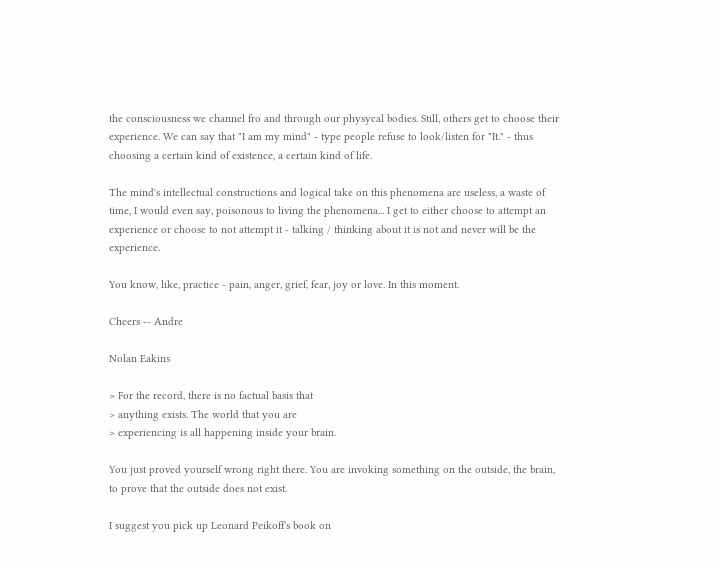the consciousness we channel fro and through our physycal bodies. Still, others get to choose their experience. We can say that "I am my mind" - type people refuse to look/listen for "It." - thus choosing a certain kind of existence, a certain kind of life.

The mind's intellectual constructions and logical take on this phenomena are useless, a waste of time, I would even say, poisonous to living the phenomena... I get to either choose to attempt an experience or choose to not attempt it - talking / thinking about it is not and never will be the experience.

You know, like, practice - pain, anger, grief, fear, joy or love. In this moment.

Cheers -- Andre

Nolan Eakins

> For the record, there is no factual basis that
> anything exists. The world that you are
> experiencing is all happening inside your brain.

You just proved yourself wrong right there. You are invoking something on the outside, the brain, to prove that the outside does not exist.

I suggest you pick up Leonard Peikoff's book on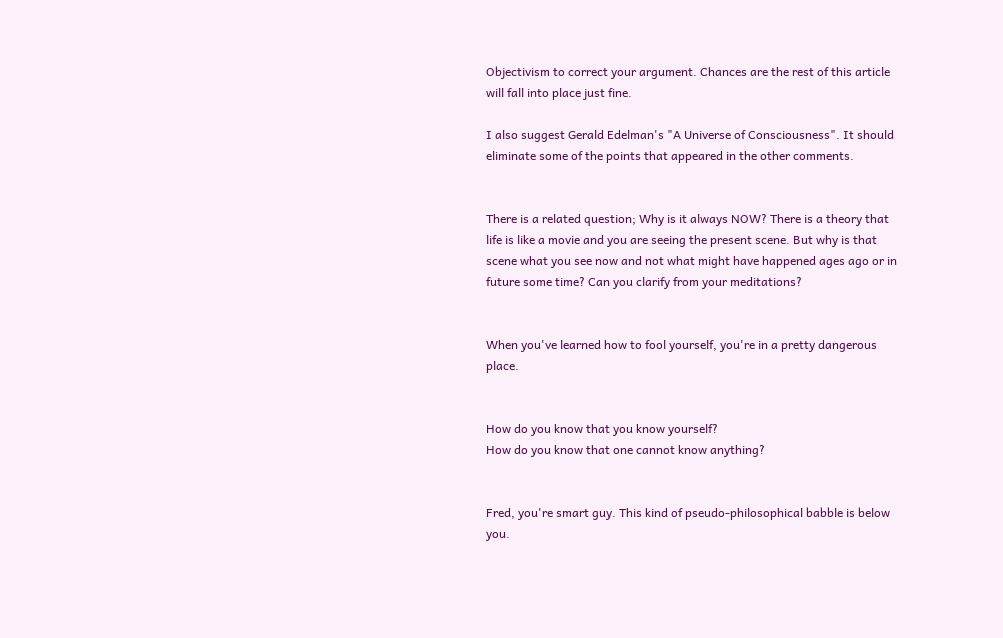Objectivism to correct your argument. Chances are the rest of this article will fall into place just fine.

I also suggest Gerald Edelman's "A Universe of Consciousness". It should eliminate some of the points that appeared in the other comments.


There is a related question; Why is it always NOW? There is a theory that life is like a movie and you are seeing the present scene. But why is that scene what you see now and not what might have happened ages ago or in future some time? Can you clarify from your meditations?


When you've learned how to fool yourself, you're in a pretty dangerous place.


How do you know that you know yourself?
How do you know that one cannot know anything?


Fred, you're smart guy. This kind of pseudo-philosophical babble is below you.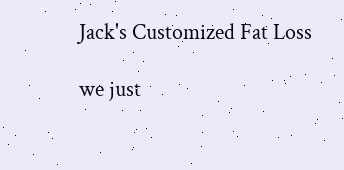Jack's Customized Fat Loss

we just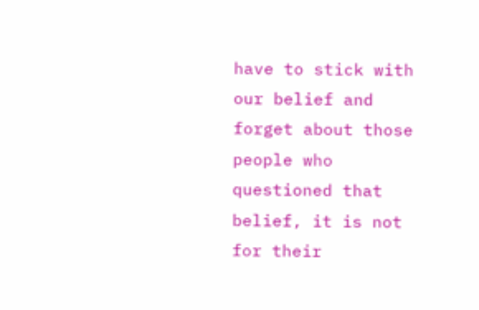have to stick with our belief and forget about those people who questioned that belief, it is not for their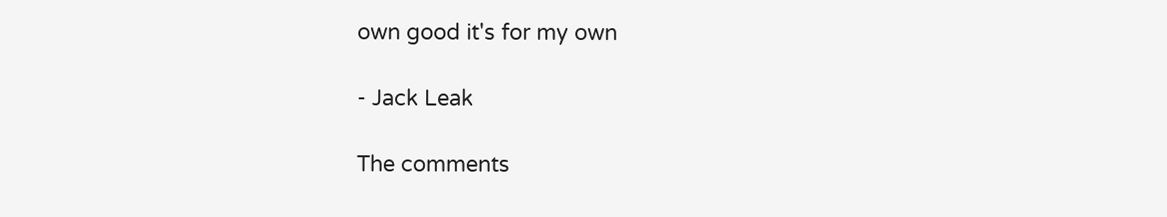own good it's for my own

- Jack Leak

The comments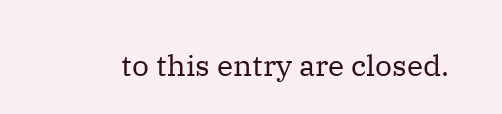to this entry are closed.